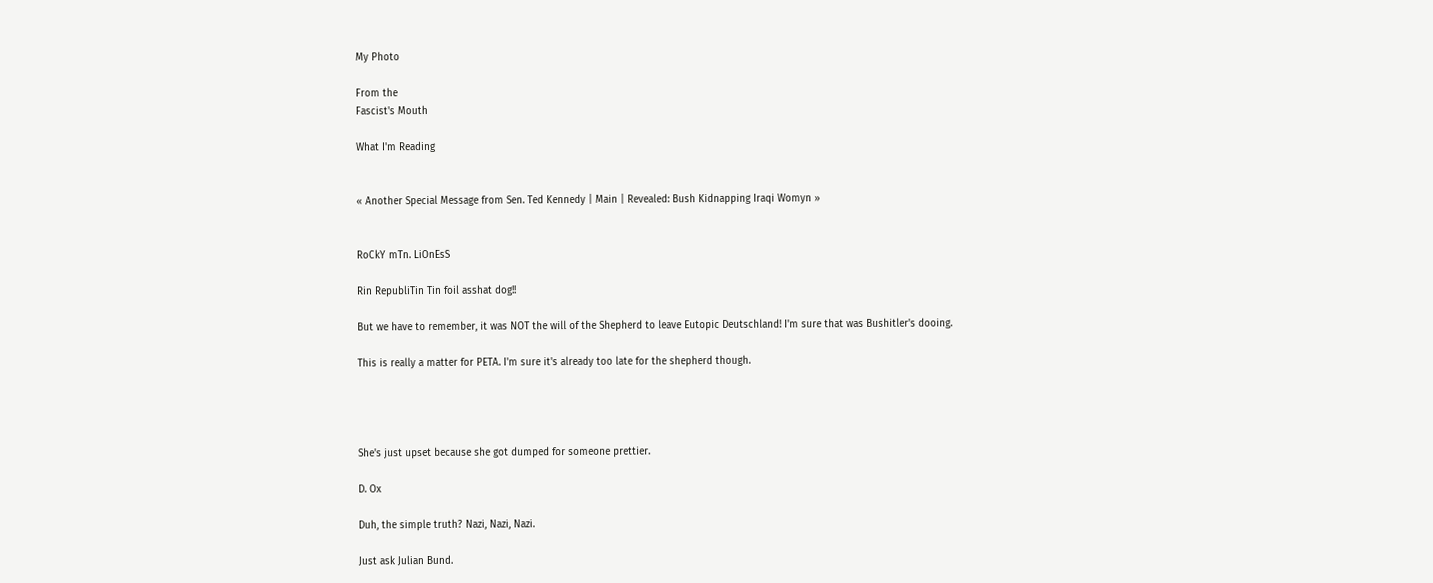My Photo

From the
Fascist's Mouth

What I'm Reading


« Another Special Message from Sen. Ted Kennedy | Main | Revealed: Bush Kidnapping Iraqi Womyn »


RoCkY mTn. LiOnEsS

Rin RepubliTin Tin foil asshat dog!!

But we have to remember, it was NOT the will of the Shepherd to leave Eutopic Deutschland! I'm sure that was Bushitler's dooing.

This is really a matter for PETA. I'm sure it's already too late for the shepherd though.




She's just upset because she got dumped for someone prettier.

D. Ox

Duh, the simple truth? Nazi, Nazi, Nazi.

Just ask Julian Bund.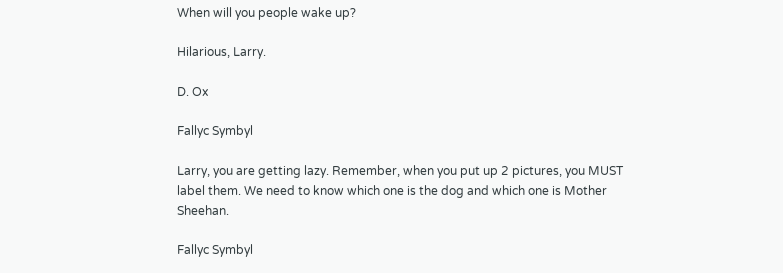When will you people wake up?

Hilarious, Larry.

D. Ox

Fallyc Symbyl

Larry, you are getting lazy. Remember, when you put up 2 pictures, you MUST label them. We need to know which one is the dog and which one is Mother Sheehan.

Fallyc Symbyl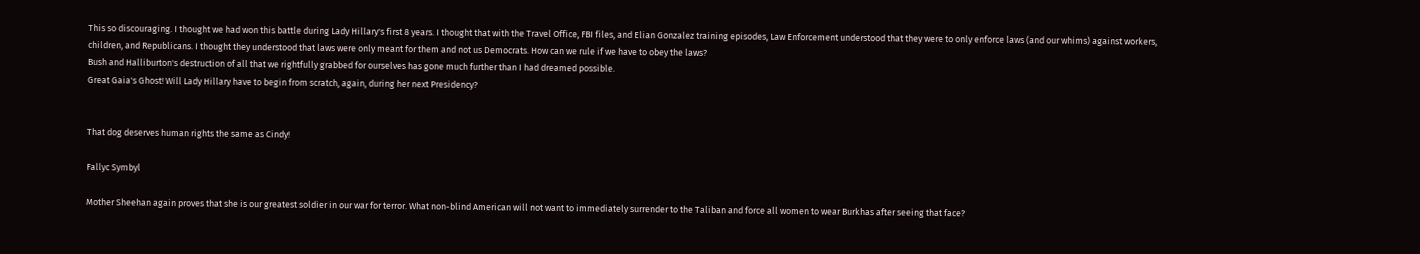This so discouraging. I thought we had won this battle during Lady Hillary's first 8 years. I thought that with the Travel Office, FBI files, and Elian Gonzalez training episodes, Law Enforcement understood that they were to only enforce laws (and our whims) against workers, children, and Republicans. I thought they understood that laws were only meant for them and not us Democrats. How can we rule if we have to obey the laws?
Bush and Halliburton's destruction of all that we rightfully grabbed for ourselves has gone much further than I had dreamed possible.
Great Gaia's Ghost! Will Lady Hillary have to begin from scratch, again, during her next Presidency?


That dog deserves human rights the same as Cindy!

Fallyc Symbyl

Mother Sheehan again proves that she is our greatest soldier in our war for terror. What non-blind American will not want to immediately surrender to the Taliban and force all women to wear Burkhas after seeing that face?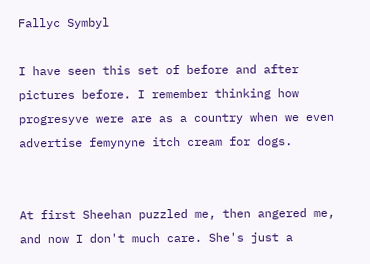Fallyc Symbyl

I have seen this set of before and after pictures before. I remember thinking how progresyve were are as a country when we even advertise femynyne itch cream for dogs.


At first Sheehan puzzled me, then angered me, and now I don't much care. She's just a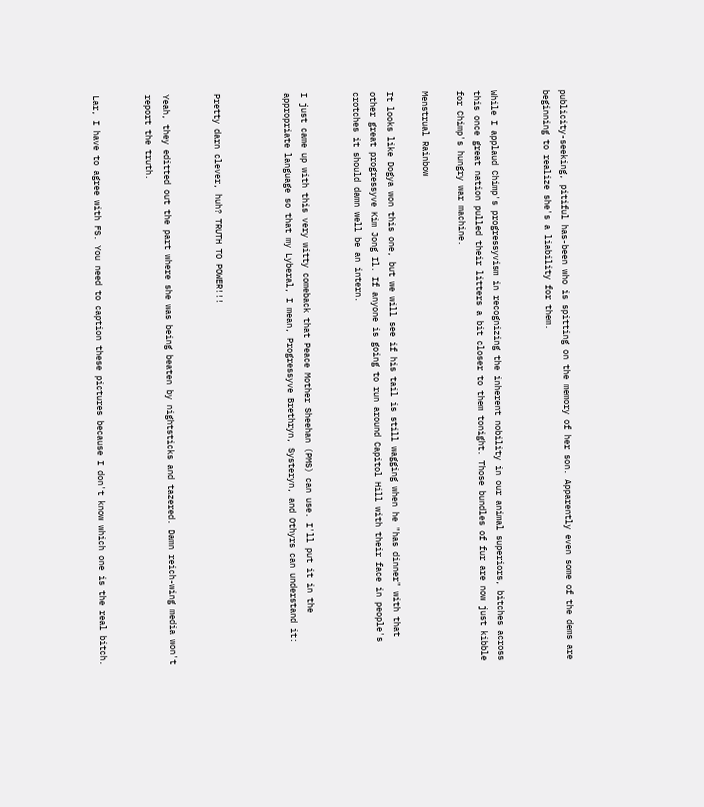publicity-seeking, pitiful has-been who is spitting on the memory of her son. Apparently even some of the dems are beginning to realize she's a liability for them.


While I applaud Chimp's progressyvism in recognizing the inherent nobility in our animal superiors, bitches across this once great nation pulled their litters a bit closer to them tonight. Those bundles of fur are now just kibble for Chimp's hungry war machine.

Menstrual Rainbow

It looks like Dogya won this one, but we will see if his tail is still wagging when he "has dinner" with that other great progressyve Kim Jong Il. If anyone is going to run around Capitol Hill with their face in people's crotches it should damn well be an intern.


I just came up with this very witty comeback that Peace Mother Sheehan (PMS) can use. I'll put it in the appropriate language so that my Lyberal, I mean, Progressyve Brethryn, Systeryn, and Othyrs can understand it:



Pretty darn clever, huh? TRUTH TO POWER!!!


Yeah, they editted out the part where she was being beaten by nightsticks and tazered. Damn reich-wing media won't report the truth.


Lar, I have to agree with FS. You need to caption these pictures because I don't know which one is the real bitch.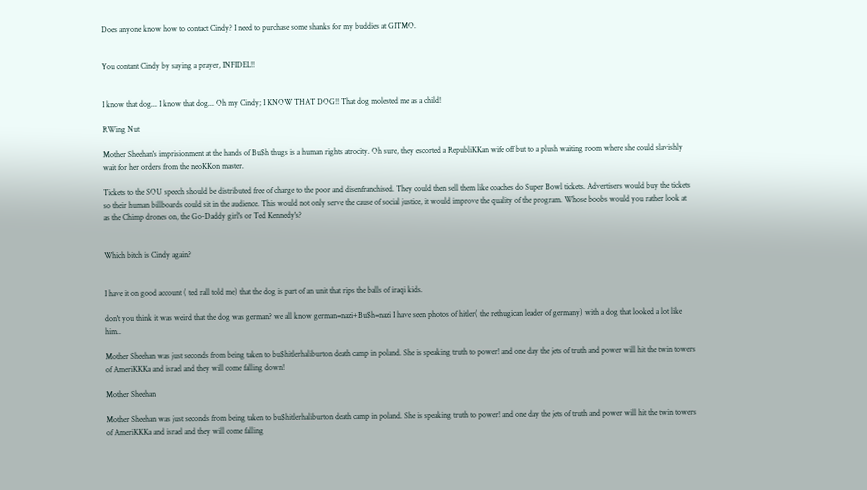Does anyone know how to contact Cindy? I need to purchase some shanks for my buddies at GITMO.


You contant Cindy by saying a prayer, INFIDEL!!


I know that dog... I know that dog... Oh my Cindy; I KNOW THAT DOG!! That dog molested me as a child!

RWing Nut

Mother Sheehan's imprisionment at the hands of Bu$h thugs is a human rights atrocity. Oh sure, they escorted a RepubliKKan wife off but to a plush waiting room where she could slavishly wait for her orders from the neoKKon master.

Tickets to the SOU speech should be distributed free of charge to the poor and disenfranchised. They could then sell them like coaches do Super Bowl tickets. Advertisers would buy the tickets so their human billboards could sit in the audience. This would not only serve the cause of social justice, it would improve the quality of the program. Whose boobs would you rather look at as the Chimp drones on, the Go-Daddy girl's or Ted Kennedy's?


Which bitch is Cindy again?


I have it on good account ( ted rall told me) that the dog is part of an unit that rips the balls of iraqi kids.

don't you think it was weird that the dog was german? we all know german=nazi+Bu$h=nazi I have seen photos of hitler( the rethugican leader of germany) with a dog that looked a lot like him..

Mother Sheehan was just seconds from being taken to bu$hitlerhaliburton death camp in poland. She is speaking truth to power! and one day the jets of truth and power will hit the twin towers of AmeriKKKa and israel and they will come falling down!

Mother Sheehan

Mother Sheehan was just seconds from being taken to bu$hitlerhaliburton death camp in poland. She is speaking truth to power! and one day the jets of truth and power will hit the twin towers of AmeriKKKa and israel and they will come falling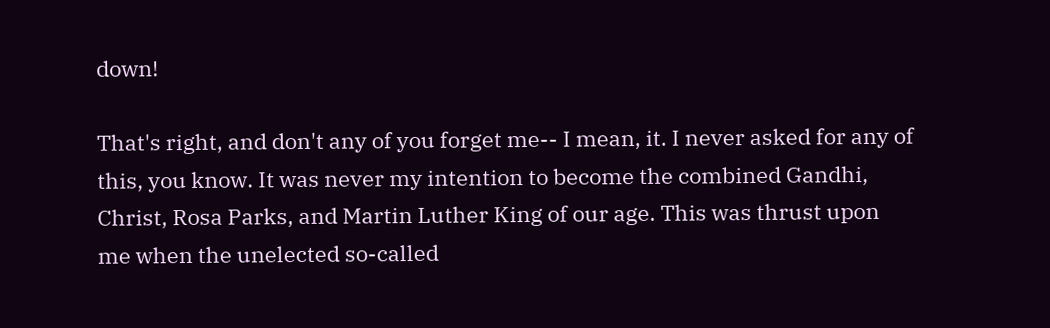down!

That's right, and don't any of you forget me-- I mean, it. I never asked for any of this, you know. It was never my intention to become the combined Gandhi, Christ, Rosa Parks, and Martin Luther King of our age. This was thrust upon me when the unelected so-called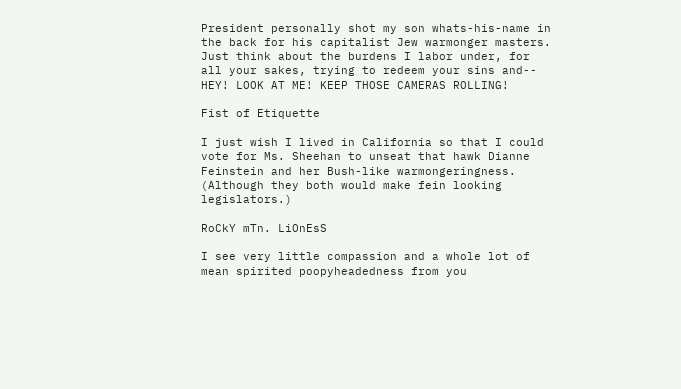President personally shot my son whats-his-name in the back for his capitalist Jew warmonger masters. Just think about the burdens I labor under, for all your sakes, trying to redeem your sins and-- HEY! LOOK AT ME! KEEP THOSE CAMERAS ROLLING!

Fist of Etiquette

I just wish I lived in California so that I could vote for Ms. Sheehan to unseat that hawk Dianne Feinstein and her Bush-like warmongeringness. (Although they both would make fein looking legislators.)

RoCkY mTn. LiOnEsS

I see very little compassion and a whole lot of mean spirited poopyheadedness from you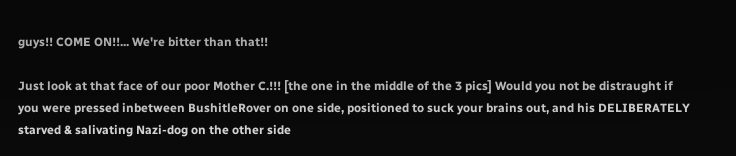guys!! COME ON!!... We're bitter than that!!

Just look at that face of our poor Mother C.!!! [the one in the middle of the 3 pics] Would you not be distraught if you were pressed inbetween BushitleRover on one side, positioned to suck your brains out, and his DELIBERATELY starved & salivating Nazi-dog on the other side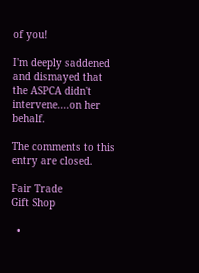of you!

I'm deeply saddened and dismayed that the ASPCA didn't intervene....on her behalf.

The comments to this entry are closed.

Fair Trade
Gift Shop

  •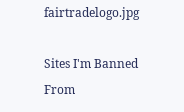fairtradelogo.jpg

Sites I'm Banned From